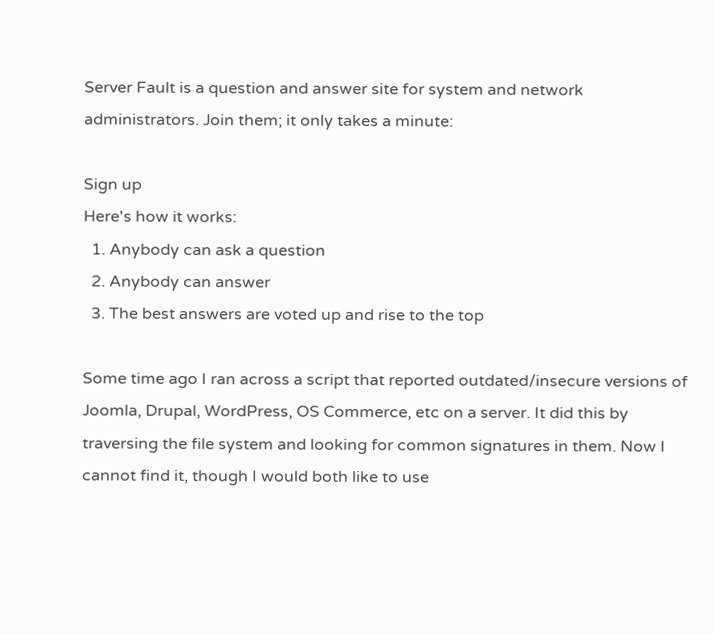Server Fault is a question and answer site for system and network administrators. Join them; it only takes a minute:

Sign up
Here's how it works:
  1. Anybody can ask a question
  2. Anybody can answer
  3. The best answers are voted up and rise to the top

Some time ago I ran across a script that reported outdated/insecure versions of Joomla, Drupal, WordPress, OS Commerce, etc on a server. It did this by traversing the file system and looking for common signatures in them. Now I cannot find it, though I would both like to use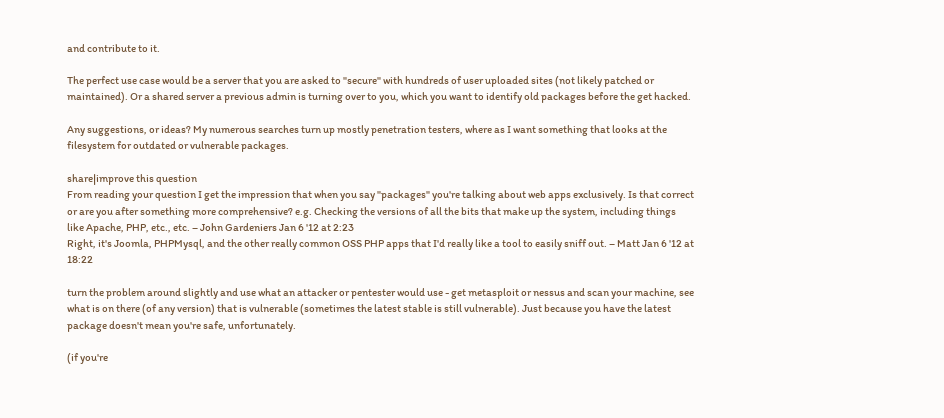and contribute to it.

The perfect use case would be a server that you are asked to "secure" with hundreds of user uploaded sites (not likely patched or maintained). Or a shared server a previous admin is turning over to you, which you want to identify old packages before the get hacked.

Any suggestions, or ideas? My numerous searches turn up mostly penetration testers, where as I want something that looks at the filesystem for outdated or vulnerable packages.

share|improve this question
From reading your question I get the impression that when you say "packages" you're talking about web apps exclusively. Is that correct or are you after something more comprehensive? e.g. Checking the versions of all the bits that make up the system, including things like Apache, PHP, etc., etc. – John Gardeniers Jan 6 '12 at 2:23
Right, it's Joomla, PHPMysql, and the other really common OSS PHP apps that I'd really like a tool to easily sniff out. – Matt Jan 6 '12 at 18:22

turn the problem around slightly and use what an attacker or pentester would use - get metasploit or nessus and scan your machine, see what is on there (of any version) that is vulnerable (sometimes the latest stable is still vulnerable). Just because you have the latest package doesn't mean you're safe, unfortunately.

(if you're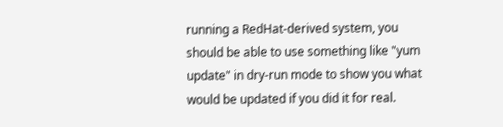running a RedHat-derived system, you should be able to use something like "yum update" in dry-run mode to show you what would be updated if you did it for real.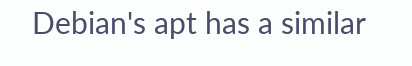Debian's apt has a similar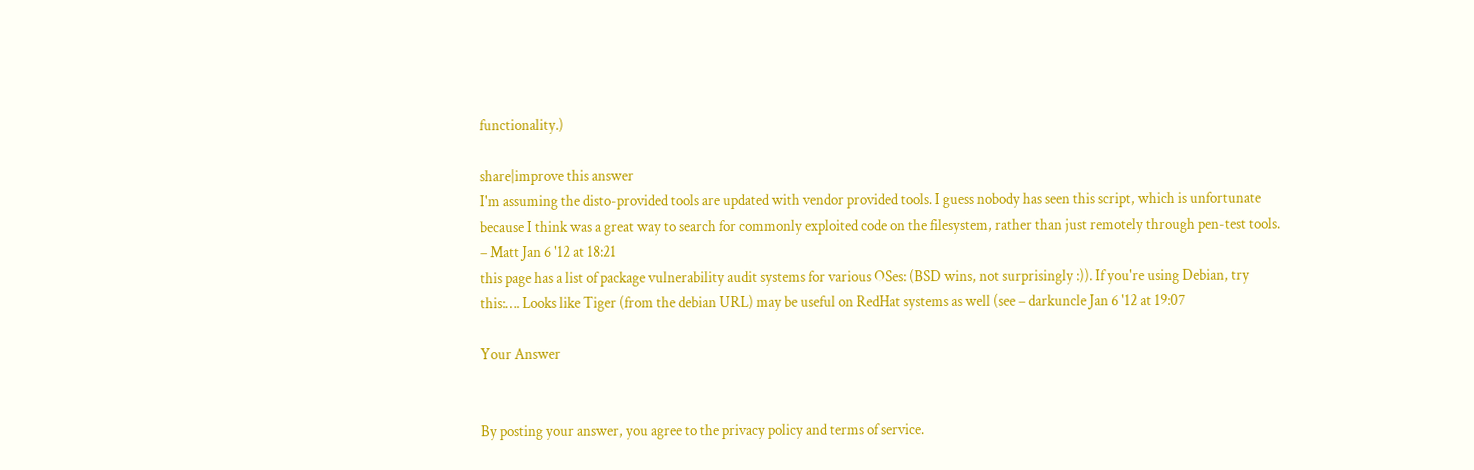functionality.)

share|improve this answer
I'm assuming the disto-provided tools are updated with vendor provided tools. I guess nobody has seen this script, which is unfortunate because I think was a great way to search for commonly exploited code on the filesystem, rather than just remotely through pen-test tools. – Matt Jan 6 '12 at 18:21
this page has a list of package vulnerability audit systems for various OSes: (BSD wins, not surprisingly :)). If you're using Debian, try this:…. Looks like Tiger (from the debian URL) may be useful on RedHat systems as well (see – darkuncle Jan 6 '12 at 19:07

Your Answer


By posting your answer, you agree to the privacy policy and terms of service.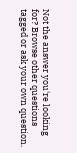Not the answer you're looking for? Browse other questions tagged or ask your own question.